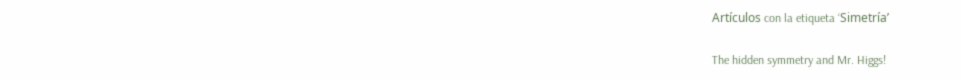Artículos con la etiqueta ‘Simetría’

The hidden symmetry and Mr. Higgs!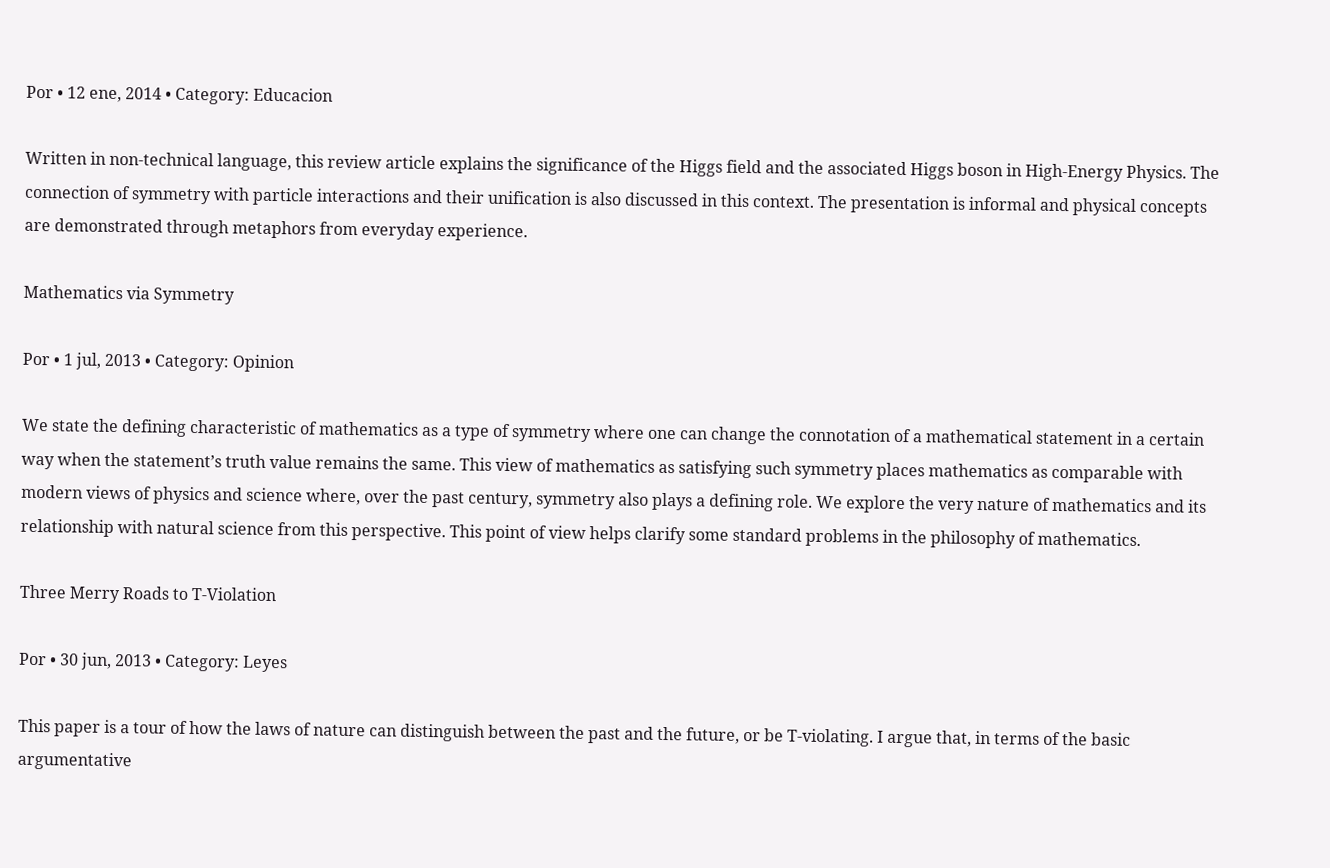Por • 12 ene, 2014 • Category: Educacion

Written in non-technical language, this review article explains the significance of the Higgs field and the associated Higgs boson in High-Energy Physics. The connection of symmetry with particle interactions and their unification is also discussed in this context. The presentation is informal and physical concepts are demonstrated through metaphors from everyday experience.

Mathematics via Symmetry

Por • 1 jul, 2013 • Category: Opinion

We state the defining characteristic of mathematics as a type of symmetry where one can change the connotation of a mathematical statement in a certain way when the statement’s truth value remains the same. This view of mathematics as satisfying such symmetry places mathematics as comparable with modern views of physics and science where, over the past century, symmetry also plays a defining role. We explore the very nature of mathematics and its relationship with natural science from this perspective. This point of view helps clarify some standard problems in the philosophy of mathematics.

Three Merry Roads to T-Violation

Por • 30 jun, 2013 • Category: Leyes

This paper is a tour of how the laws of nature can distinguish between the past and the future, or be T-violating. I argue that, in terms of the basic argumentative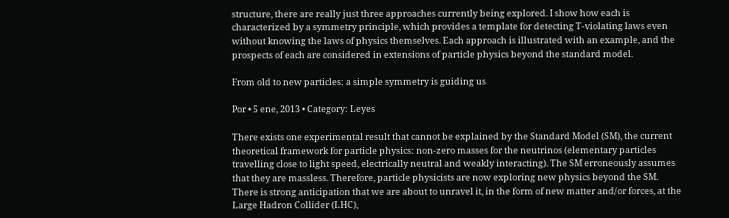structure, there are really just three approaches currently being explored. I show how each is characterized by a symmetry principle, which provides a template for detecting T-violating laws even without knowing the laws of physics themselves. Each approach is illustrated with an example, and the prospects of each are considered in extensions of particle physics beyond the standard model.

From old to new particles: a simple symmetry is guiding us

Por • 5 ene, 2013 • Category: Leyes

There exists one experimental result that cannot be explained by the Standard Model (SM), the current theoretical framework for particle physics: non-zero masses for the neutrinos (elementary particles travelling close to light speed, electrically neutral and weakly interacting). The SM erroneously assumes that they are massless. Therefore, particle physicists are now exploring new physics beyond the SM. There is strong anticipation that we are about to unravel it, in the form of new matter and/or forces, at the Large Hadron Collider (LHC),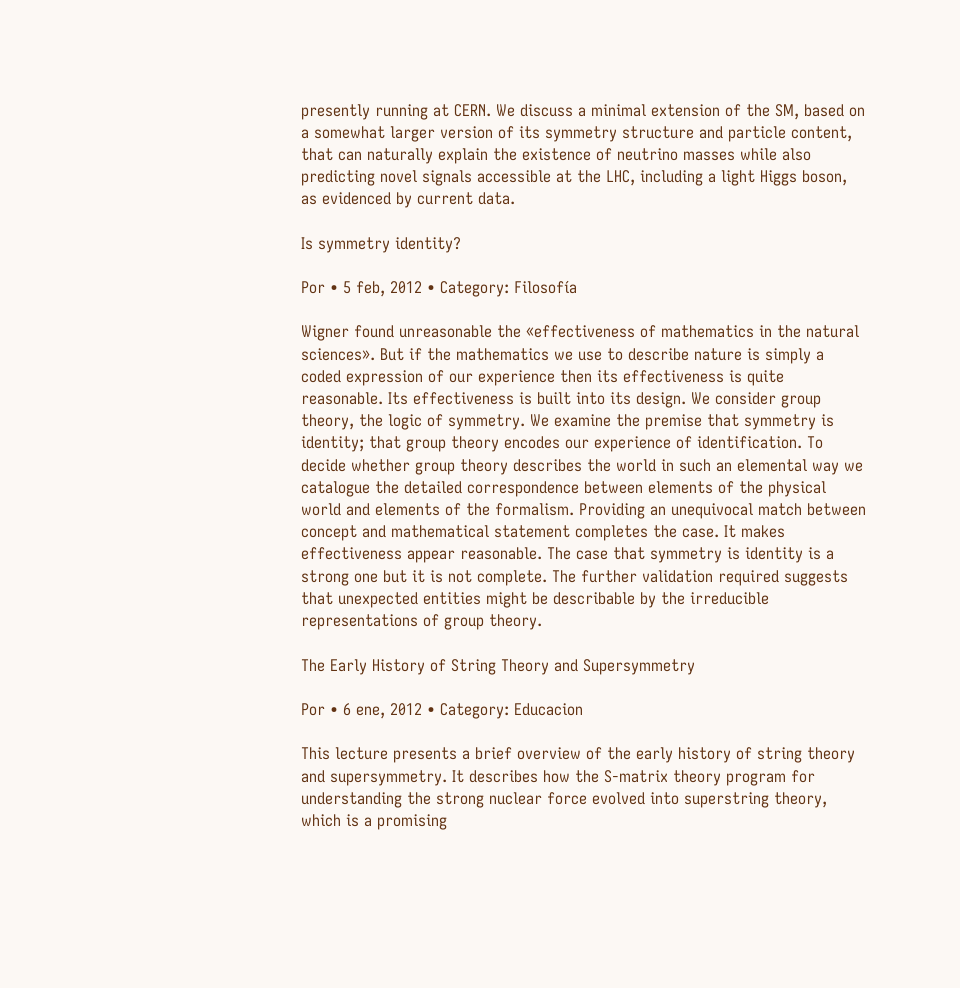presently running at CERN. We discuss a minimal extension of the SM, based on a somewhat larger version of its symmetry structure and particle content, that can naturally explain the existence of neutrino masses while also predicting novel signals accessible at the LHC, including a light Higgs boson, as evidenced by current data.

Is symmetry identity?

Por • 5 feb, 2012 • Category: Filosofía

Wigner found unreasonable the «effectiveness of mathematics in the natural sciences». But if the mathematics we use to describe nature is simply a coded expression of our experience then its effectiveness is quite reasonable. Its effectiveness is built into its design. We consider group theory, the logic of symmetry. We examine the premise that symmetry is identity; that group theory encodes our experience of identification. To decide whether group theory describes the world in such an elemental way we catalogue the detailed correspondence between elements of the physical world and elements of the formalism. Providing an unequivocal match between concept and mathematical statement completes the case. It makes effectiveness appear reasonable. The case that symmetry is identity is a strong one but it is not complete. The further validation required suggests that unexpected entities might be describable by the irreducible representations of group theory.

The Early History of String Theory and Supersymmetry

Por • 6 ene, 2012 • Category: Educacion

This lecture presents a brief overview of the early history of string theory and supersymmetry. It describes how the S-matrix theory program for understanding the strong nuclear force evolved into superstring theory, which is a promising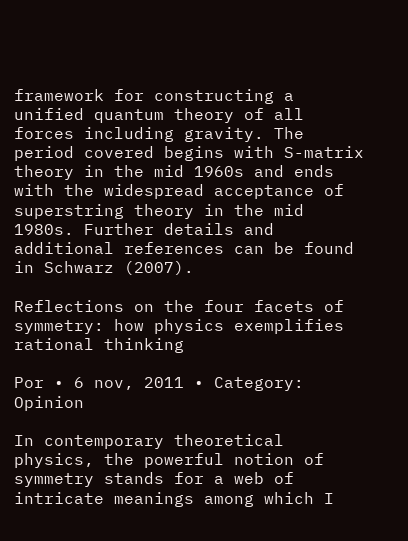framework for constructing a unified quantum theory of all forces including gravity. The period covered begins with S-matrix theory in the mid 1960s and ends with the widespread acceptance of superstring theory in the mid 1980s. Further details and additional references can be found in Schwarz (2007).

Reflections on the four facets of symmetry: how physics exemplifies rational thinking

Por • 6 nov, 2011 • Category: Opinion

In contemporary theoretical physics, the powerful notion of symmetry stands for a web of intricate meanings among which I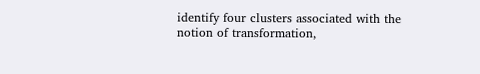identify four clusters associated with the notion of transformation,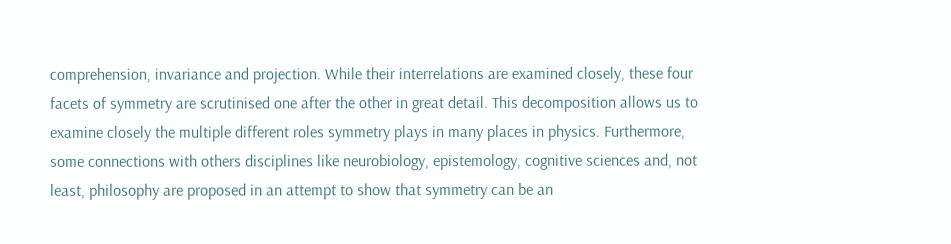comprehension, invariance and projection. While their interrelations are examined closely, these four facets of symmetry are scrutinised one after the other in great detail. This decomposition allows us to examine closely the multiple different roles symmetry plays in many places in physics. Furthermore, some connections with others disciplines like neurobiology, epistemology, cognitive sciences and, not least, philosophy are proposed in an attempt to show that symmetry can be an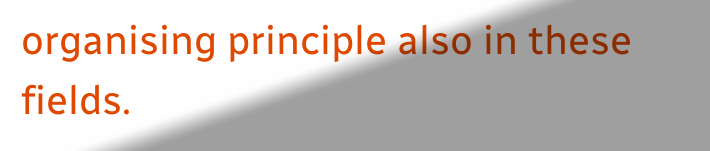organising principle also in these fields.